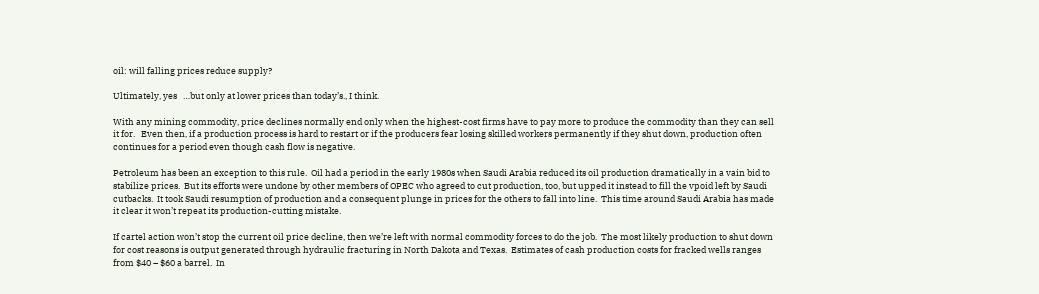oil: will falling prices reduce supply?

Ultimately, yes   …but only at lower prices than today’s., I think.

With any mining commodity, price declines normally end only when the highest-cost firms have to pay more to produce the commodity than they can sell it for.   Even then, if a production process is hard to restart or if the producers fear losing skilled workers permanently if they shut down, production often continues for a period even though cash flow is negative.

Petroleum has been an exception to this rule.  Oil had a period in the early 1980s when Saudi Arabia reduced its oil production dramatically in a vain bid to stabilize prices.  But its efforts were undone by other members of OPEC who agreed to cut production, too, but upped it instead to fill the vpoid left by Saudi cutbacks.  It took Saudi resumption of production and a consequent plunge in prices for the others to fall into line.  This time around Saudi Arabia has made it clear it won’t repeat its production-cutting mistake.

If cartel action won’t stop the current oil price decline, then we’re left with normal commodity forces to do the job.  The most likely production to shut down for cost reasons is output generated through hydraulic fracturing in North Dakota and Texas.  Estimates of cash production costs for fracked wells ranges from $40 – $60 a barrel.  In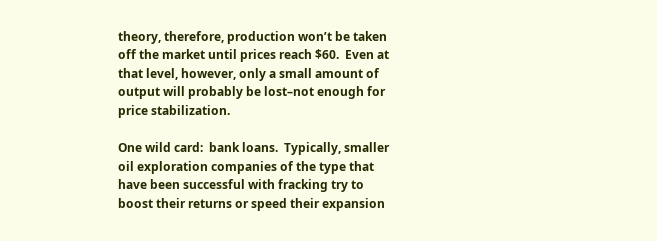theory, therefore, production won’t be taken off the market until prices reach $60.  Even at that level, however, only a small amount of output will probably be lost–not enough for price stabilization.

One wild card:  bank loans.  Typically, smaller oil exploration companies of the type that have been successful with fracking try to boost their returns or speed their expansion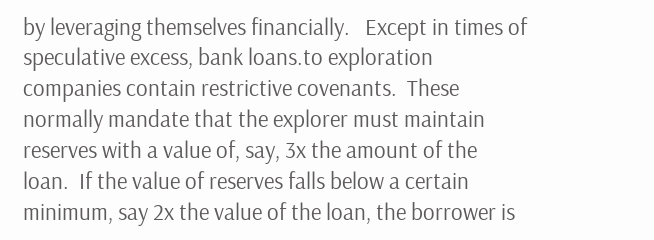by leveraging themselves financially.   Except in times of speculative excess, bank loans.to exploration companies contain restrictive covenants.  These normally mandate that the explorer must maintain reserves with a value of, say, 3x the amount of the loan.  If the value of reserves falls below a certain minimum, say 2x the value of the loan, the borrower is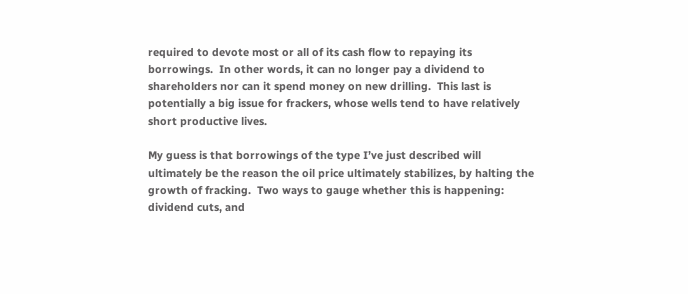required to devote most or all of its cash flow to repaying its borrowings.  In other words, it can no longer pay a dividend to shareholders nor can it spend money on new drilling.  This last is potentially a big issue for frackers, whose wells tend to have relatively short productive lives.

My guess is that borrowings of the type I’ve just described will ultimately be the reason the oil price ultimately stabilizes, by halting the growth of fracking.  Two ways to gauge whether this is happening:  dividend cuts, and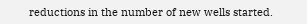reductions in the number of new wells started.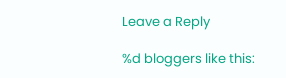Leave a Reply

%d bloggers like this: